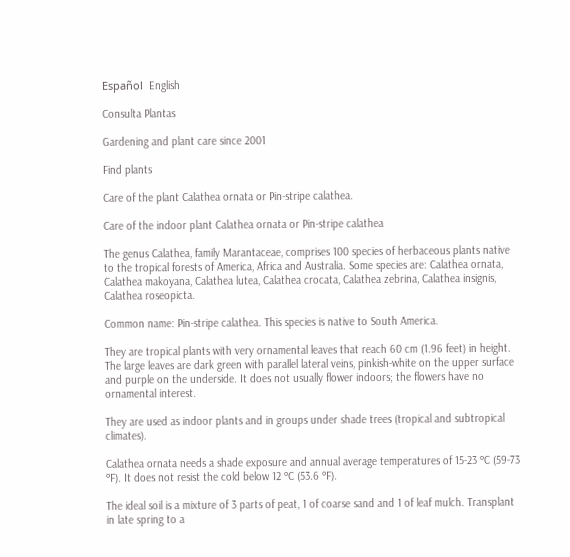Español  English

Consulta Plantas

Gardening and plant care since 2001

Find plants

Care of the plant Calathea ornata or Pin-stripe calathea.

Care of the indoor plant Calathea ornata or Pin-stripe calathea

The genus Calathea, family Marantaceae, comprises 100 species of herbaceous plants native to the tropical forests of America, Africa and Australia. Some species are: Calathea ornata, Calathea makoyana, Calathea lutea, Calathea crocata, Calathea zebrina, Calathea insignis, Calathea roseopicta.

Common name: Pin-stripe calathea. This species is native to South America.

They are tropical plants with very ornamental leaves that reach 60 cm (1.96 feet) in height. The large leaves are dark green with parallel lateral veins, pinkish-white on the upper surface and purple on the underside. It does not usually flower indoors; the flowers have no ornamental interest.

They are used as indoor plants and in groups under shade trees (tropical and subtropical climates).

Calathea ornata needs a shade exposure and annual average temperatures of 15-23 ºC (59-73 ºF). It does not resist the cold below 12 ºC (53.6 ºF).

The ideal soil is a mixture of 3 parts of peat, 1 of coarse sand and 1 of leaf mulch. Transplant in late spring to a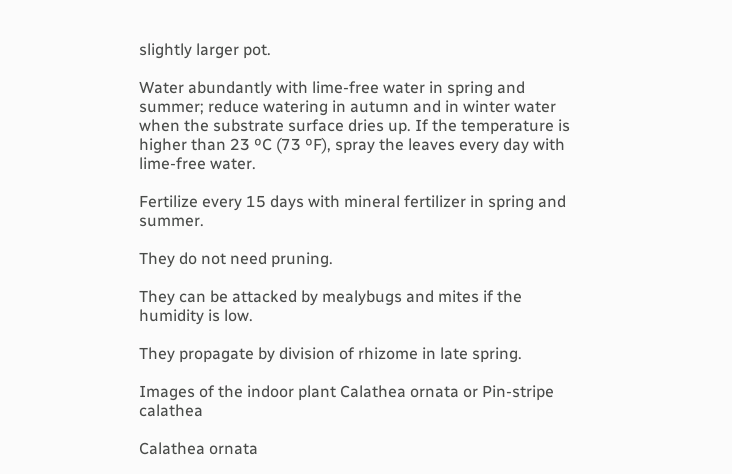slightly larger pot.

Water abundantly with lime-free water in spring and summer; reduce watering in autumn and in winter water when the substrate surface dries up. If the temperature is higher than 23 ºC (73 ºF), spray the leaves every day with lime-free water.

Fertilize every 15 days with mineral fertilizer in spring and summer.

They do not need pruning.

They can be attacked by mealybugs and mites if the humidity is low.

They propagate by division of rhizome in late spring.

Images of the indoor plant Calathea ornata or Pin-stripe calathea

Calathea ornata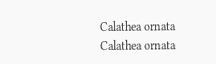Calathea ornata
Calathea ornata